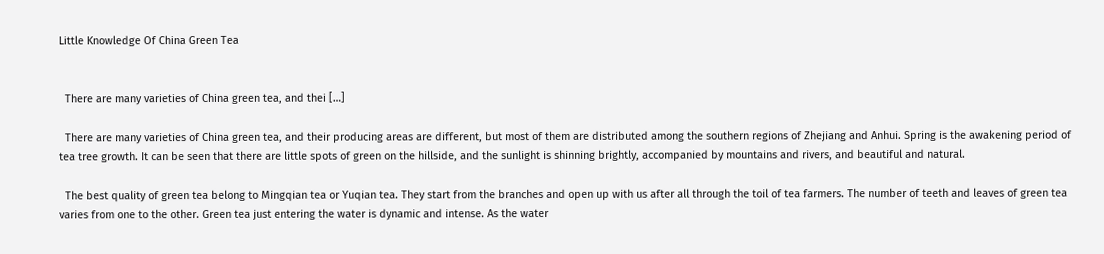Little Knowledge Of China Green Tea


  There are many varieties of China green tea, and thei […]

  There are many varieties of China green tea, and their producing areas are different, but most of them are distributed among the southern regions of Zhejiang and Anhui. Spring is the awakening period of tea tree growth. It can be seen that there are little spots of green on the hillside, and the sunlight is shinning brightly, accompanied by mountains and rivers, and beautiful and natural.

  The best quality of green tea belong to Mingqian tea or Yuqian tea. They start from the branches and open up with us after all through the toil of tea farmers. The number of teeth and leaves of green tea varies from one to the other. Green tea just entering the water is dynamic and intense. As the water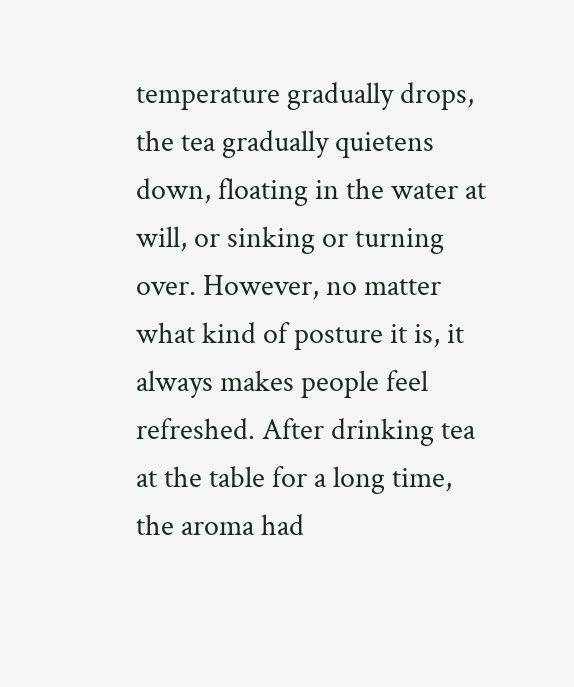temperature gradually drops, the tea gradually quietens down, floating in the water at will, or sinking or turning over. However, no matter what kind of posture it is, it always makes people feel refreshed. After drinking tea at the table for a long time, the aroma had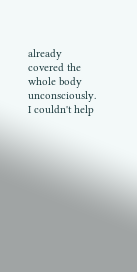already covered the whole body unconsciously. I couldn't help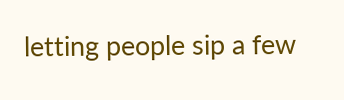letting people sip a few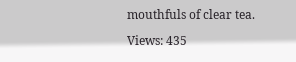mouthfuls of clear tea.

Views: 435